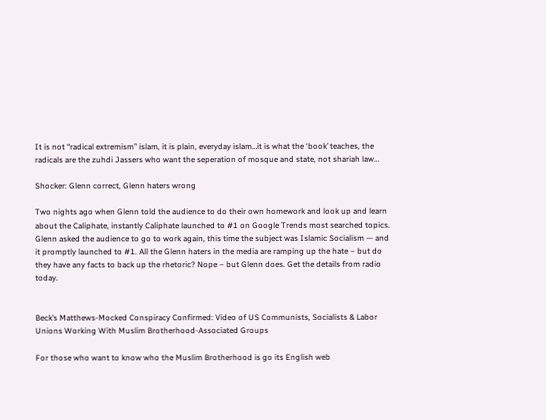It is not “radical extremism” islam, it is plain, everyday islam…it is what the ‘book’ teaches, the radicals are the zuhdi Jassers who want the seperation of mosque and state, not shariah law…

Shocker: Glenn correct, Glenn haters wrong

Two nights ago when Glenn told the audience to do their own homework and look up and learn about the Caliphate, instantly Caliphate launched to #1 on Google Trends most searched topics. Glenn asked the audience to go to work again, this time the subject was Islamic Socialism — and it promptly launched to #1. All the Glenn haters in the media are ramping up the hate – but do they have any facts to back up the rhetoric? Nope – but Glenn does. Get the details from radio today.


Beck’s Matthews-Mocked Conspiracy Confirmed: Video of US Communists, Socialists & Labor Unions Working With Muslim Brotherhood-Associated Groups

For those who want to know who the Muslim Brotherhood is go its English web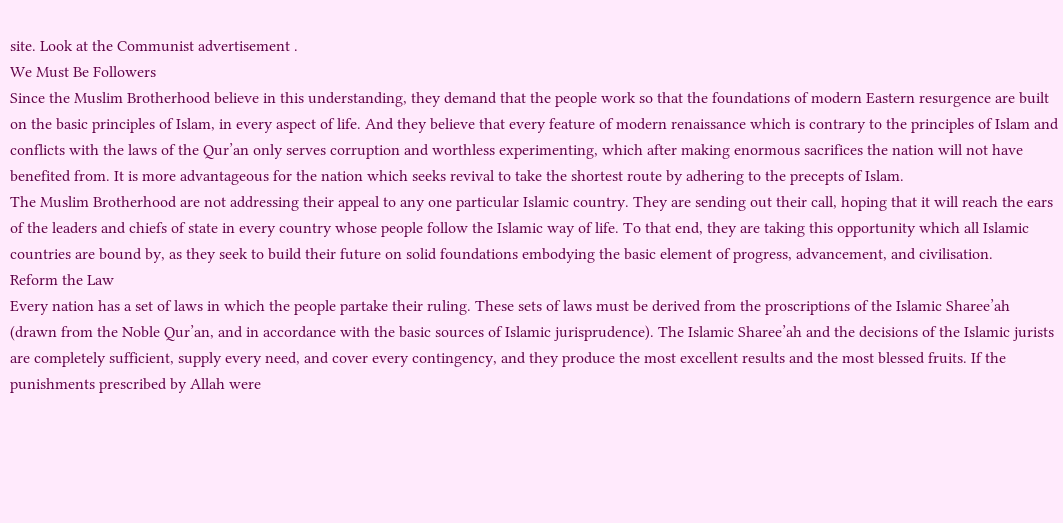site. Look at the Communist advertisement .
We Must Be Followers
Since the Muslim Brotherhood believe in this understanding, they demand that the people work so that the foundations of modern Eastern resurgence are built on the basic principles of Islam, in every aspect of life. And they believe that every feature of modern renaissance which is contrary to the principles of Islam and conflicts with the laws of the Qur’an only serves corruption and worthless experimenting, which after making enormous sacrifices the nation will not have benefited from. It is more advantageous for the nation which seeks revival to take the shortest route by adhering to the precepts of Islam.
The Muslim Brotherhood are not addressing their appeal to any one particular Islamic country. They are sending out their call, hoping that it will reach the ears of the leaders and chiefs of state in every country whose people follow the Islamic way of life. To that end, they are taking this opportunity which all Islamic countries are bound by, as they seek to build their future on solid foundations embodying the basic element of progress, advancement, and civilisation.
Reform the Law
Every nation has a set of laws in which the people partake their ruling. These sets of laws must be derived from the proscriptions of the Islamic Sharee’ah (drawn from the Noble Qur’an, and in accordance with the basic sources of Islamic jurisprudence). The Islamic Sharee’ah and the decisions of the Islamic jurists are completely sufficient, supply every need, and cover every contingency, and they produce the most excellent results and the most blessed fruits. If the punishments prescribed by Allah were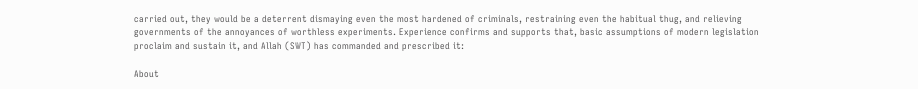carried out, they would be a deterrent dismaying even the most hardened of criminals, restraining even the habitual thug, and relieving governments of the annoyances of worthless experiments. Experience confirms and supports that, basic assumptions of modern legislation proclaim and sustain it, and Allah (SWT) has commanded and prescribed it:

About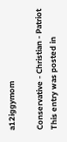a12iggymom

Conservative - Christian - Patriot
This entry was posted in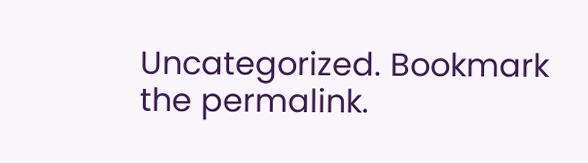Uncategorized. Bookmark the permalink.